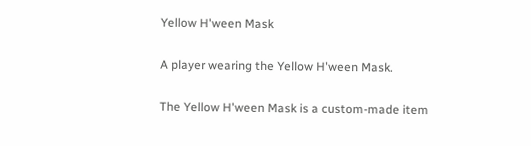Yellow H'ween Mask

A player wearing the Yellow H'ween Mask.

The Yellow H'ween Mask is a custom-made item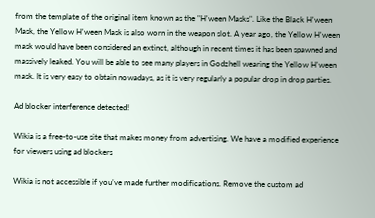from the template of the original item known as the "H'ween Masks". Like the Black H'ween Mask, the Yellow H'ween Mask is also worn in the weapon slot. A year ago, the Yellow H'ween mask would have been considered an extinct, although in recent times it has been spawned and massively leaked. You will be able to see many players in Godzhell wearing the Yellow H'ween mask. It is very easy to obtain nowadays, as it is very regularly a popular drop in drop parties.

Ad blocker interference detected!

Wikia is a free-to-use site that makes money from advertising. We have a modified experience for viewers using ad blockers

Wikia is not accessible if you’ve made further modifications. Remove the custom ad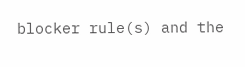blocker rule(s) and the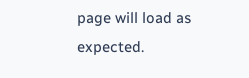page will load as expected.